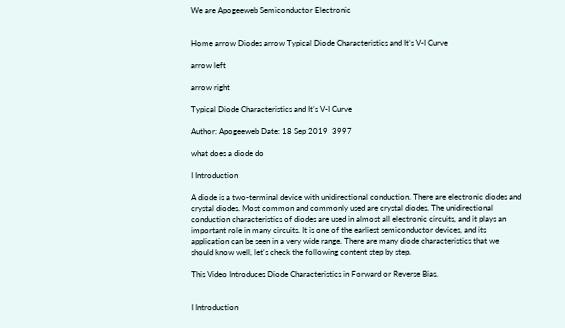We are Apogeeweb Semiconductor Electronic


Home arrow Diodes arrow Typical Diode Characteristics and It’s V-I Curve

arrow left

arrow right

Typical Diode Characteristics and It’s V-I Curve

Author: Apogeeweb Date: 18 Sep 2019  3997

what does a diode do

Ⅰ Introduction

A diode is a two-terminal device with unidirectional conduction. There are electronic diodes and crystal diodes. Most common and commonly used are crystal diodes. The unidirectional conduction characteristics of diodes are used in almost all electronic circuits, and it plays an important role in many circuits. It is one of the earliest semiconductor devices, and its application can be seen in a very wide range. There are many diode characteristics that we should know well, let's check the following content step by step.

This Video Introduces Diode Characteristics in Forward or Reverse Bias.


Ⅰ Introduction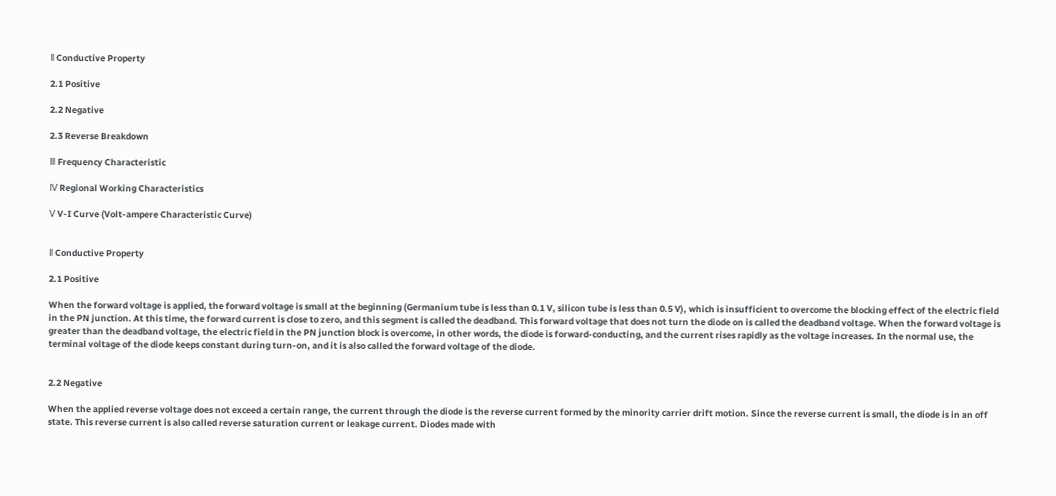Ⅱ Conductive Property

2.1 Positive

2.2 Negative

2.3 Reverse Breakdown

Ⅲ Frequency Characteristic

Ⅳ Regional Working Characteristics

Ⅴ V-I Curve (Volt-ampere Characteristic Curve)


Ⅱ Conductive Property

2.1 Positive

When the forward voltage is applied, the forward voltage is small at the beginning (Germanium tube is less than 0.1 V, silicon tube is less than 0.5 V), which is insufficient to overcome the blocking effect of the electric field in the PN junction. At this time, the forward current is close to zero, and this segment is called the deadband. This forward voltage that does not turn the diode on is called the deadband voltage. When the forward voltage is greater than the deadband voltage, the electric field in the PN junction block is overcome, in other words, the diode is forward-conducting, and the current rises rapidly as the voltage increases. In the normal use, the terminal voltage of the diode keeps constant during turn-on, and it is also called the forward voltage of the diode.


2.2 Negative

When the applied reverse voltage does not exceed a certain range, the current through the diode is the reverse current formed by the minority carrier drift motion. Since the reverse current is small, the diode is in an off state. This reverse current is also called reverse saturation current or leakage current. Diodes made with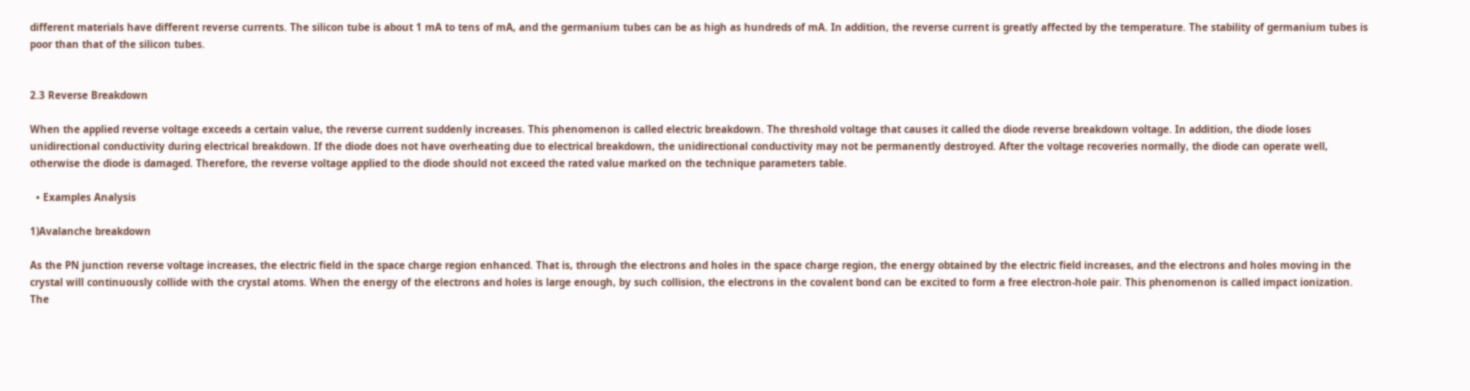different materials have different reverse currents. The silicon tube is about 1 mA to tens of mA, and the germanium tubes can be as high as hundreds of mA. In addition, the reverse current is greatly affected by the temperature. The stability of germanium tubes is poor than that of the silicon tubes.


2.3 Reverse Breakdown

When the applied reverse voltage exceeds a certain value, the reverse current suddenly increases. This phenomenon is called electric breakdown. The threshold voltage that causes it called the diode reverse breakdown voltage. In addition, the diode loses unidirectional conductivity during electrical breakdown. If the diode does not have overheating due to electrical breakdown, the unidirectional conductivity may not be permanently destroyed. After the voltage recoveries normally, the diode can operate well, otherwise the diode is damaged. Therefore, the reverse voltage applied to the diode should not exceed the rated value marked on the technique parameters table.

  • Examples Analysis

1)Avalanche breakdown

As the PN junction reverse voltage increases, the electric field in the space charge region enhanced. That is, through the electrons and holes in the space charge region, the energy obtained by the electric field increases, and the electrons and holes moving in the crystal will continuously collide with the crystal atoms. When the energy of the electrons and holes is large enough, by such collision, the electrons in the covalent bond can be excited to form a free electron-hole pair. This phenomenon is called impact ionization. The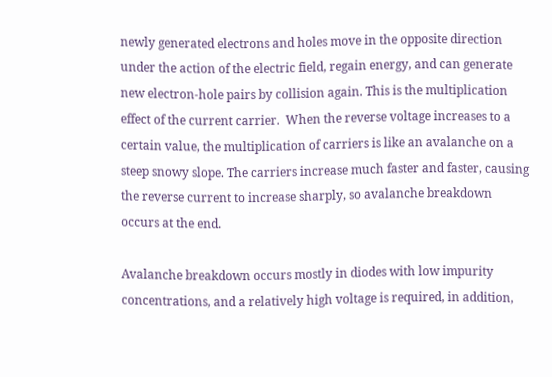newly generated electrons and holes move in the opposite direction under the action of the electric field, regain energy, and can generate new electron-hole pairs by collision again. This is the multiplication effect of the current carrier.  When the reverse voltage increases to a certain value, the multiplication of carriers is like an avalanche on a steep snowy slope. The carriers increase much faster and faster, causing the reverse current to increase sharply, so avalanche breakdown occurs at the end.

Avalanche breakdown occurs mostly in diodes with low impurity concentrations, and a relatively high voltage is required, in addition,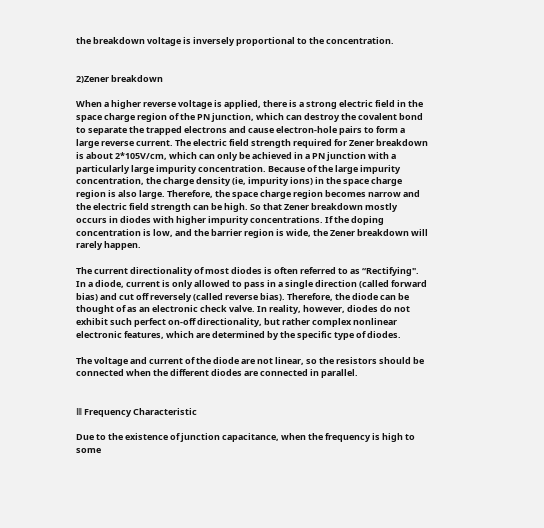the breakdown voltage is inversely proportional to the concentration.


2)Zener breakdown

When a higher reverse voltage is applied, there is a strong electric field in the space charge region of the PN junction, which can destroy the covalent bond to separate the trapped electrons and cause electron-hole pairs to form a large reverse current. The electric field strength required for Zener breakdown is about 2*105V/cm, which can only be achieved in a PN junction with a particularly large impurity concentration. Because of the large impurity concentration, the charge density (ie, impurity ions) in the space charge region is also large. Therefore, the space charge region becomes narrow and the electric field strength can be high. So that Zener breakdown mostly occurs in diodes with higher impurity concentrations. If the doping concentration is low, and the barrier region is wide, the Zener breakdown will rarely happen.

The current directionality of most diodes is often referred to as “Rectifying". In a diode, current is only allowed to pass in a single direction (called forward bias) and cut off reversely (called reverse bias). Therefore, the diode can be thought of as an electronic check valve. In reality, however, diodes do not exhibit such perfect on-off directionality, but rather complex nonlinear electronic features, which are determined by the specific type of diodes.

The voltage and current of the diode are not linear, so the resistors should be connected when the different diodes are connected in parallel.


Ⅲ Frequency Characteristic

Due to the existence of junction capacitance, when the frequency is high to some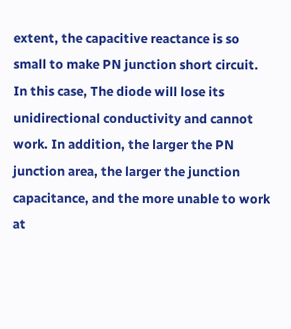extent, the capacitive reactance is so small to make PN junction short circuit. In this case, The diode will lose its unidirectional conductivity and cannot work. In addition, the larger the PN junction area, the larger the junction capacitance, and the more unable to work at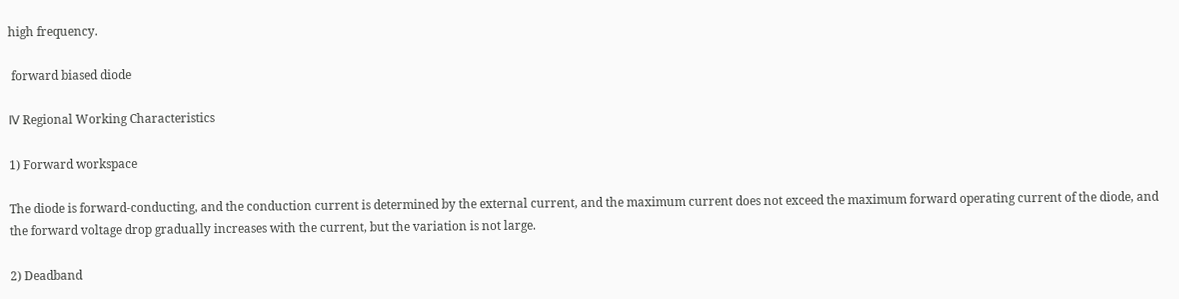high frequency.

 forward biased diode

Ⅳ Regional Working Characteristics

1) Forward workspace

The diode is forward-conducting, and the conduction current is determined by the external current, and the maximum current does not exceed the maximum forward operating current of the diode, and the forward voltage drop gradually increases with the current, but the variation is not large.

2) Deadband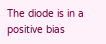The diode is in a positive bias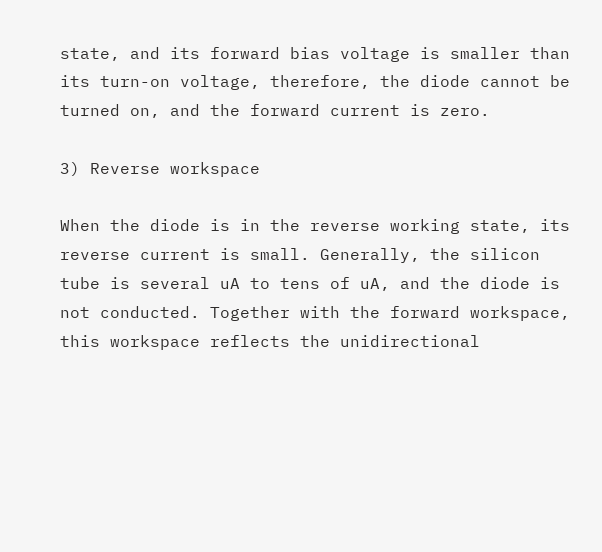state, and its forward bias voltage is smaller than its turn-on voltage, therefore, the diode cannot be turned on, and the forward current is zero.

3) Reverse workspace

When the diode is in the reverse working state, its reverse current is small. Generally, the silicon tube is several uA to tens of uA, and the diode is not conducted. Together with the forward workspace, this workspace reflects the unidirectional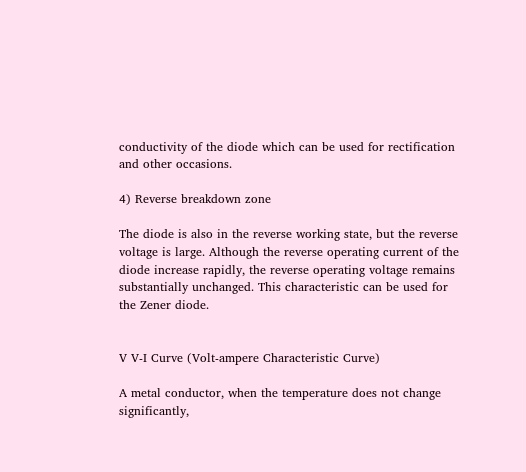conductivity of the diode which can be used for rectification and other occasions.

4) Reverse breakdown zone

The diode is also in the reverse working state, but the reverse voltage is large. Although the reverse operating current of the diode increase rapidly, the reverse operating voltage remains substantially unchanged. This characteristic can be used for the Zener diode.


Ⅴ V-I Curve (Volt-ampere Characteristic Curve)

A metal conductor, when the temperature does not change significantly,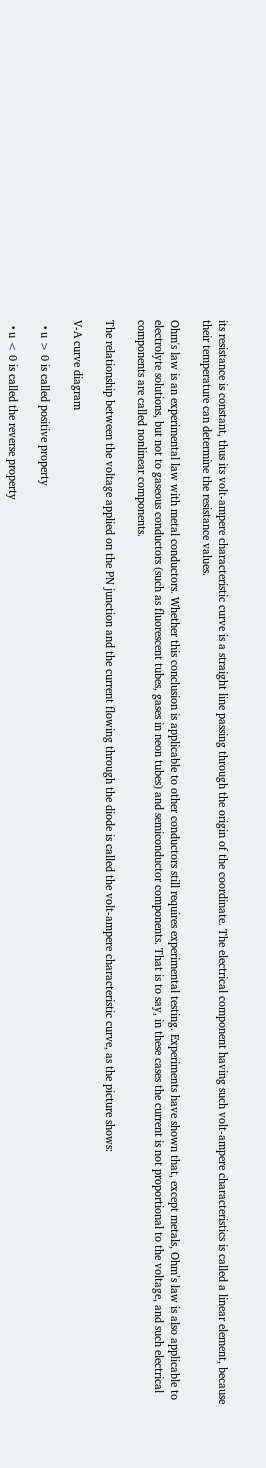its resistance is constant, thus its volt-ampere characteristic curve is a straight line passing through the origin of the coordinate. The electrical component having such volt-ampere characteristics is called a linear element, because their temperature can determine the resistance values.

Ohm's law is an experimental law with metal conductors. Whether this conclusion is applicable to other conductors still requires experimental testing. Experiments have shown that, except metals, Ohm’s law is also applicable to electrolyte solutions, but not to gaseous conductors (such as fluorescent tubes, gases in neon tubes) and semiconductor components. That is to say, in these cases the current is not proportional to the voltage, and such electrical components are called nonlinear components.

The relationship between the voltage applied on the PN junction and the current flowing through the diode is called the volt-ampere characteristic curve, as the picture shows:

V-A curve diagram

  • u > 0 is called positive property

  • u < 0 is called the reverse property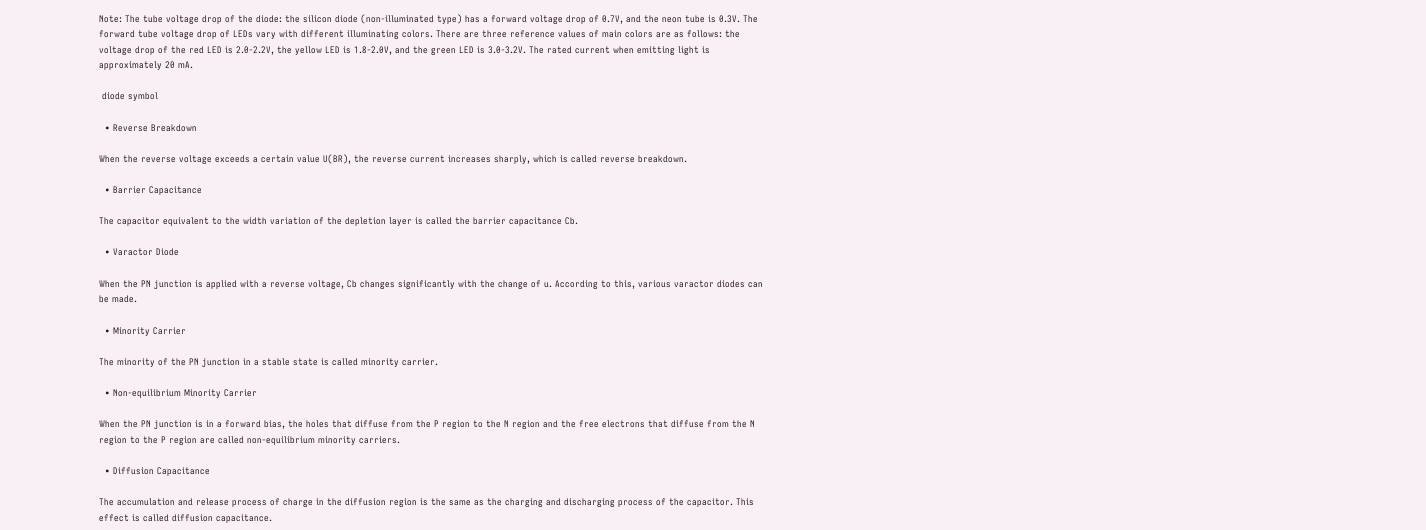Note: The tube voltage drop of the diode: the silicon diode (non-illuminated type) has a forward voltage drop of 0.7V, and the neon tube is 0.3V. The forward tube voltage drop of LEDs vary with different illuminating colors. There are three reference values of main colors are as follows: the voltage drop of the red LED is 2.0-2.2V, the yellow LED is 1.8-2.0V, and the green LED is 3.0-3.2V. The rated current when emitting light is approximately 20 mA.

 diode symbol

  • Reverse Breakdown

When the reverse voltage exceeds a certain value U(BR), the reverse current increases sharply, which is called reverse breakdown.

  • Barrier Capacitance

The capacitor equivalent to the width variation of the depletion layer is called the barrier capacitance Cb.

  • Varactor Diode

When the PN junction is applied with a reverse voltage, Cb changes significantly with the change of u. According to this, various varactor diodes can be made.

  • Minority Carrier

The minority of the PN junction in a stable state is called minority carrier.

  • Non-equilibrium Minority Carrier

When the PN junction is in a forward bias, the holes that diffuse from the P region to the N region and the free electrons that diffuse from the N region to the P region are called non-equilibrium minority carriers.

  • Diffusion Capacitance

The accumulation and release process of charge in the diffusion region is the same as the charging and discharging process of the capacitor. This effect is called diffusion capacitance.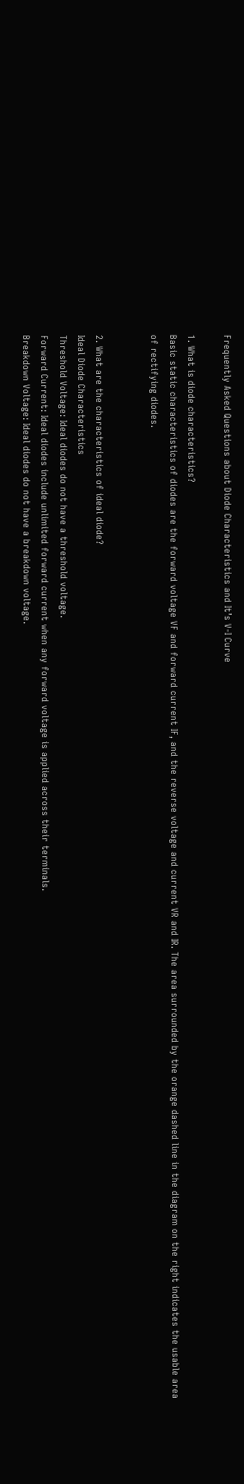Frequently Asked Questions about Diode Characteristics and It’s V-I Curve

1. What is diode characteristics?
Basic static characteristics of diodes are the forward voltage VF and forward current IF, and the reverse voltage and current VR and IR. The area surrounded by the orange dashed line in the diagram on the right indicates the usable area of rectifying diodes.


2. What are the characteristics of ideal diode?
Ideal Diode Characteristics
Threshold Voltage: Ideal diodes do not have a threshold voltage.
Forward Current: Ideal diodes include unlimited forward current when any forward voltage is applied across their terminals.
Breakdown Voltage: Ideal diodes do not have a breakdown voltage.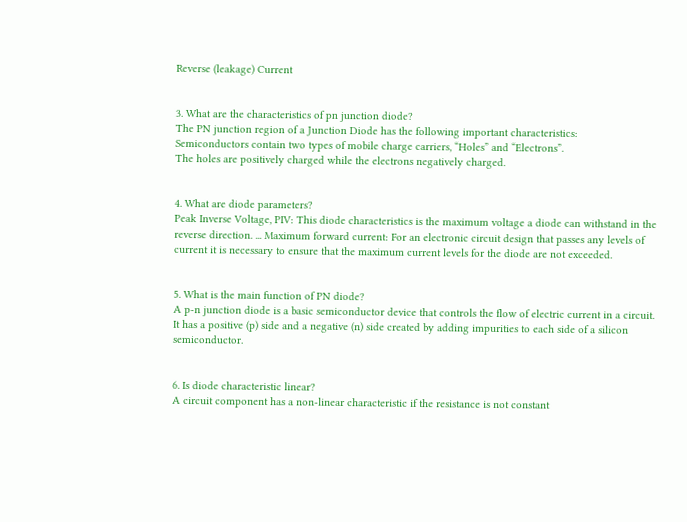Reverse (leakage) Current


3. What are the characteristics of pn junction diode?
The PN junction region of a Junction Diode has the following important characteristics:
Semiconductors contain two types of mobile charge carriers, “Holes” and “Electrons”.
The holes are positively charged while the electrons negatively charged.


4. What are diode parameters?
Peak Inverse Voltage, PIV: This diode characteristics is the maximum voltage a diode can withstand in the reverse direction. ... Maximum forward current: For an electronic circuit design that passes any levels of current it is necessary to ensure that the maximum current levels for the diode are not exceeded.


5. What is the main function of PN diode?
A p-n junction diode is a basic semiconductor device that controls the flow of electric current in a circuit. It has a positive (p) side and a negative (n) side created by adding impurities to each side of a silicon semiconductor.


6. Is diode characteristic linear?
A circuit component has a non-linear characteristic if the resistance is not constant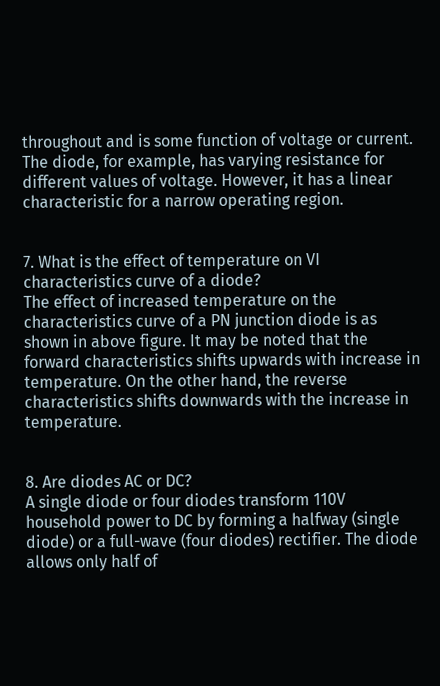throughout and is some function of voltage or current. The diode, for example, has varying resistance for different values of voltage. However, it has a linear characteristic for a narrow operating region.


7. What is the effect of temperature on VI characteristics curve of a diode?
The effect of increased temperature on the characteristics curve of a PN junction diode is as shown in above figure. It may be noted that the forward characteristics shifts upwards with increase in temperature. On the other hand, the reverse characteristics shifts downwards with the increase in temperature.


8. Are diodes AC or DC?
A single diode or four diodes transform 110V household power to DC by forming a halfway (single diode) or a full-wave (four diodes) rectifier. The diode allows only half of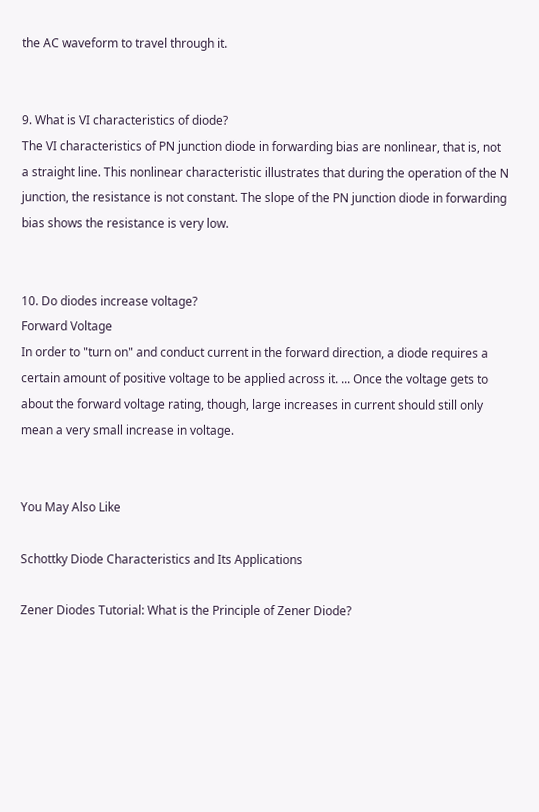the AC waveform to travel through it.


9. What is VI characteristics of diode?
The VI characteristics of PN junction diode in forwarding bias are nonlinear, that is, not a straight line. This nonlinear characteristic illustrates that during the operation of the N junction, the resistance is not constant. The slope of the PN junction diode in forwarding bias shows the resistance is very low.


10. Do diodes increase voltage?
Forward Voltage
In order to "turn on" and conduct current in the forward direction, a diode requires a certain amount of positive voltage to be applied across it. ... Once the voltage gets to about the forward voltage rating, though, large increases in current should still only mean a very small increase in voltage.


You May Also Like

Schottky Diode Characteristics and Its Applications

Zener Diodes Tutorial: What is the Principle of Zener Diode?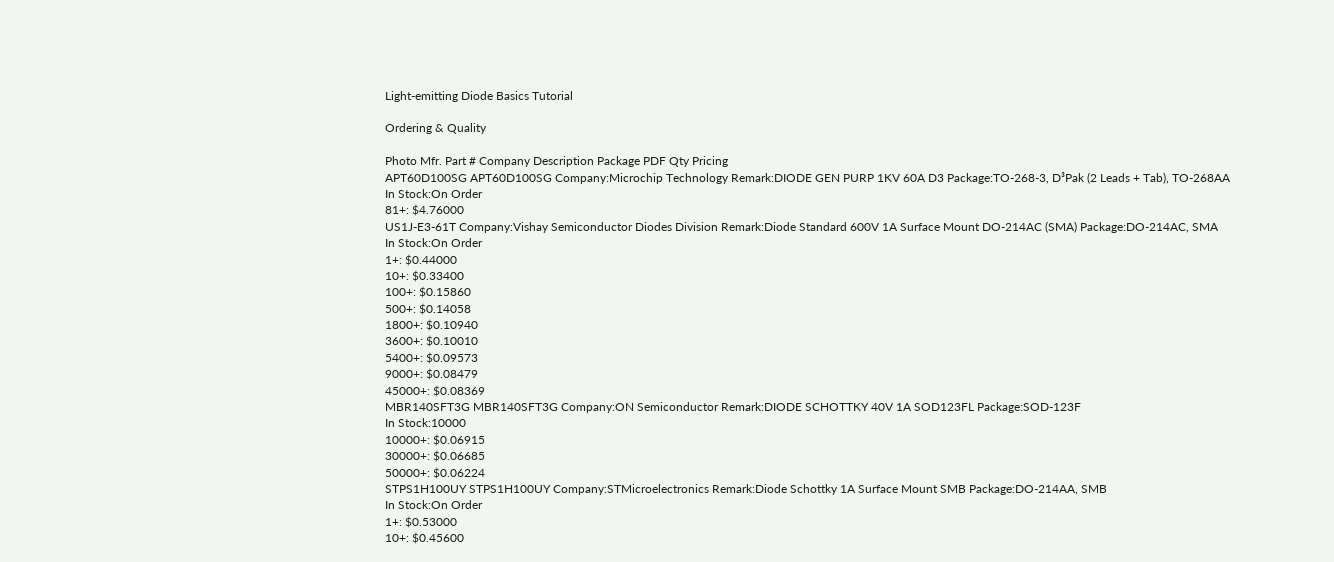Light-emitting Diode Basics Tutorial

Ordering & Quality

Photo Mfr. Part # Company Description Package PDF Qty Pricing
APT60D100SG APT60D100SG Company:Microchip Technology Remark:DIODE GEN PURP 1KV 60A D3 Package:TO-268-3, D³Pak (2 Leads + Tab), TO-268AA
In Stock:On Order
81+: $4.76000
US1J-E3-61T Company:Vishay Semiconductor Diodes Division Remark:Diode Standard 600V 1A Surface Mount DO-214AC (SMA) Package:DO-214AC, SMA
In Stock:On Order
1+: $0.44000
10+: $0.33400
100+: $0.15860
500+: $0.14058
1800+: $0.10940
3600+: $0.10010
5400+: $0.09573
9000+: $0.08479
45000+: $0.08369
MBR140SFT3G MBR140SFT3G Company:ON Semiconductor Remark:DIODE SCHOTTKY 40V 1A SOD123FL Package:SOD-123F
In Stock:10000
10000+: $0.06915
30000+: $0.06685
50000+: $0.06224
STPS1H100UY STPS1H100UY Company:STMicroelectronics Remark:Diode Schottky 1A Surface Mount SMB Package:DO-214AA, SMB
In Stock:On Order
1+: $0.53000
10+: $0.45600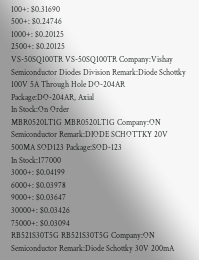100+: $0.31690
500+: $0.24746
1000+: $0.20125
2500+: $0.20125
VS-50SQ100TR VS-50SQ100TR Company:Vishay Semiconductor Diodes Division Remark:Diode Schottky 100V 5A Through Hole DO-204AR Package:DO-204AR, Axial
In Stock:On Order
MBR0520LT1G MBR0520LT1G Company:ON Semiconductor Remark:DIODE SCHOTTKY 20V 500MA SOD123 Package:SOD-123
In Stock:177000
3000+: $0.04199
6000+: $0.03978
9000+: $0.03647
30000+: $0.03426
75000+: $0.03094
RB521S30T5G RB521S30T5G Company:ON Semiconductor Remark:Diode Schottky 30V 200mA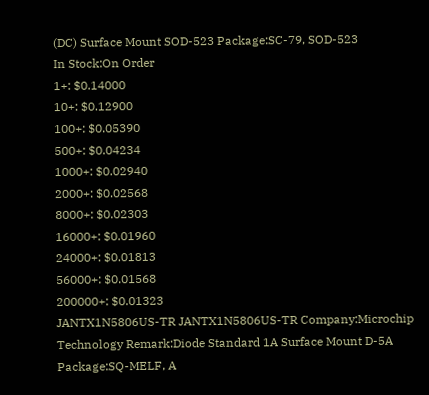(DC) Surface Mount SOD-523 Package:SC-79, SOD-523
In Stock:On Order
1+: $0.14000
10+: $0.12900
100+: $0.05390
500+: $0.04234
1000+: $0.02940
2000+: $0.02568
8000+: $0.02303
16000+: $0.01960
24000+: $0.01813
56000+: $0.01568
200000+: $0.01323
JANTX1N5806US-TR JANTX1N5806US-TR Company:Microchip Technology Remark:Diode Standard 1A Surface Mount D-5A Package:SQ-MELF, A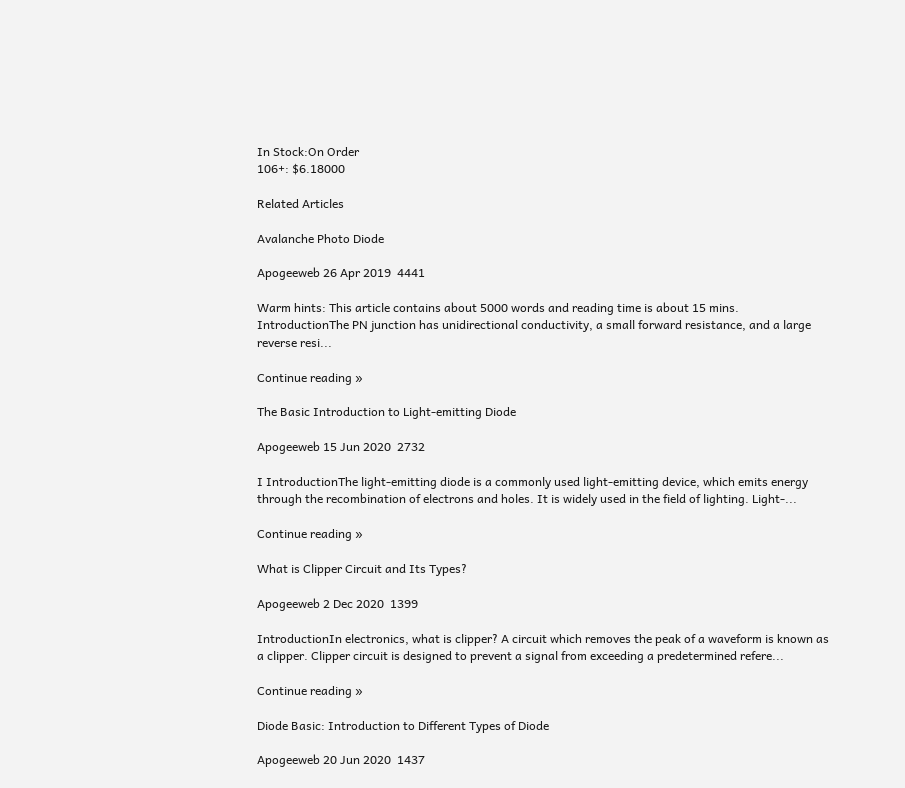In Stock:On Order
106+: $6.18000

Related Articles

Avalanche Photo Diode

Apogeeweb 26 Apr 2019  4441

Warm hints: This article contains about 5000 words and reading time is about 15 mins. IntroductionThe PN junction has unidirectional conductivity, a small forward resistance, and a large reverse resi...

Continue reading »

The Basic Introduction to Light-emitting Diode

Apogeeweb 15 Jun 2020  2732

I IntroductionThe light-emitting diode is a commonly used light-emitting device, which emits energy through the recombination of electrons and holes. It is widely used in the field of lighting. Light-...

Continue reading »

What is Clipper Circuit and Its Types?

Apogeeweb 2 Dec 2020  1399

IntroductionIn electronics, what is clipper? A circuit which removes the peak of a waveform is known as a clipper. Clipper circuit is designed to prevent a signal from exceeding a predetermined refere...

Continue reading »

Diode Basic: Introduction to Different Types of Diode

Apogeeweb 20 Jun 2020  1437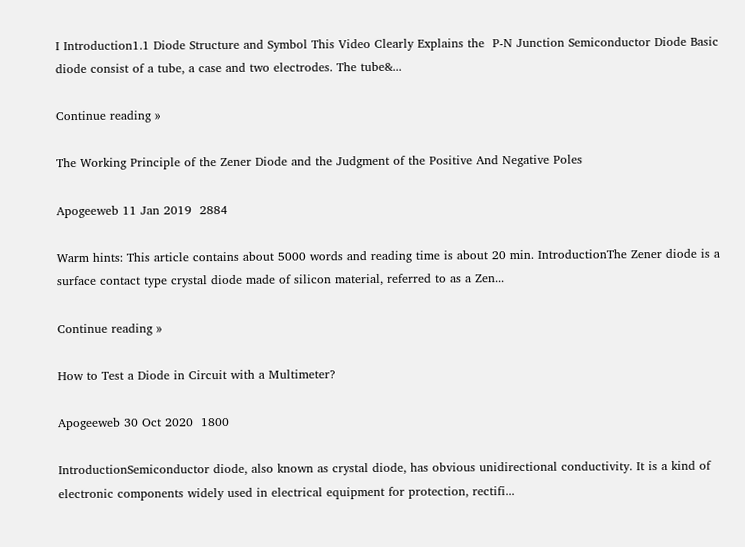Ⅰ Introduction1.1 Diode Structure and Symbol This Video Clearly Explains the  P-N Junction Semiconductor Diode Basic diode consist of a tube, a case and two electrodes. The tube&...

Continue reading »

The Working Principle of the Zener Diode and the Judgment of the Positive And Negative Poles

Apogeeweb 11 Jan 2019  2884

Warm hints: This article contains about 5000 words and reading time is about 20 min. IntroductionThe Zener diode is a surface contact type crystal diode made of silicon material, referred to as a Zen...

Continue reading »

How to Test a Diode in Circuit with a Multimeter?

Apogeeweb 30 Oct 2020  1800

IntroductionSemiconductor diode, also known as crystal diode, has obvious unidirectional conductivity. It is a kind of electronic components widely used in electrical equipment for protection, rectifi...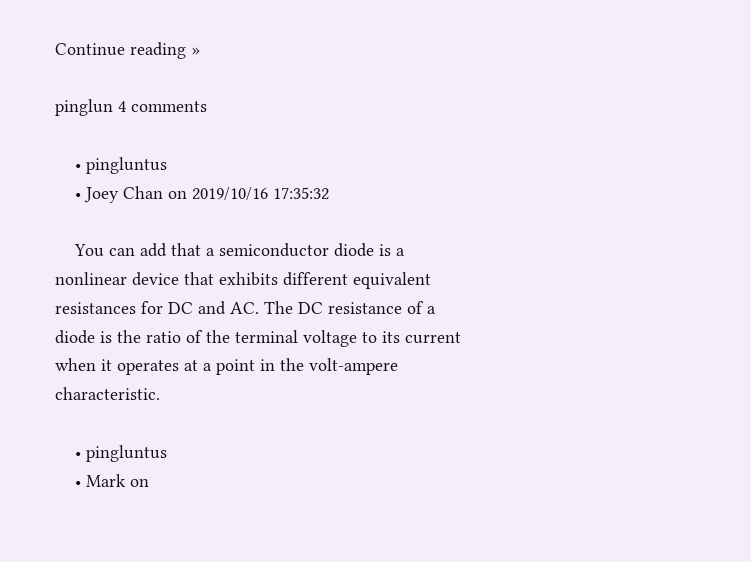Continue reading »

pinglun 4 comments

    • pingluntus
    • Joey Chan on 2019/10/16 17:35:32

    You can add that a semiconductor diode is a nonlinear device that exhibits different equivalent resistances for DC and AC. The DC resistance of a diode is the ratio of the terminal voltage to its current when it operates at a point in the volt-ampere characteristic.

    • pingluntus
    • Mark on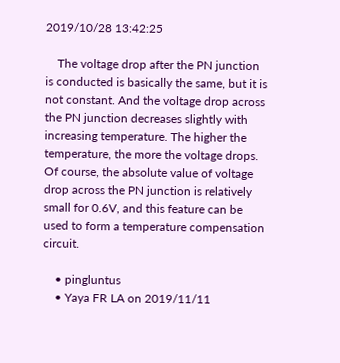2019/10/28 13:42:25

    The voltage drop after the PN junction is conducted is basically the same, but it is not constant. And the voltage drop across the PN junction decreases slightly with increasing temperature. The higher the temperature, the more the voltage drops. Of course, the absolute value of voltage drop across the PN junction is relatively small for 0.6V, and this feature can be used to form a temperature compensation circuit.

    • pingluntus
    • Yaya FR LA on 2019/11/11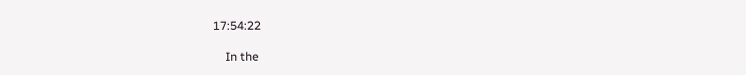17:54:22

    In the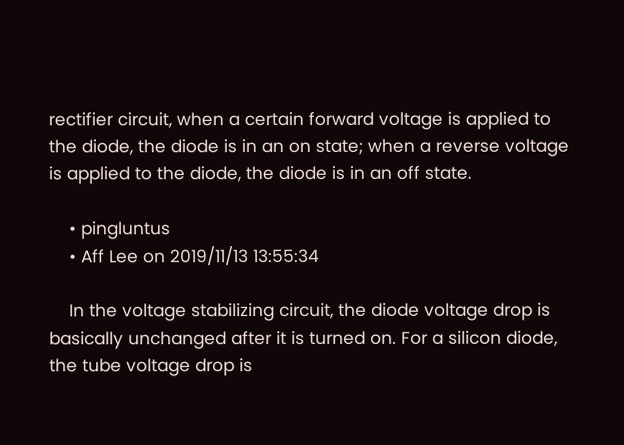rectifier circuit, when a certain forward voltage is applied to the diode, the diode is in an on state; when a reverse voltage is applied to the diode, the diode is in an off state.

    • pingluntus
    • Aff Lee on 2019/11/13 13:55:34

    In the voltage stabilizing circuit, the diode voltage drop is basically unchanged after it is turned on. For a silicon diode, the tube voltage drop is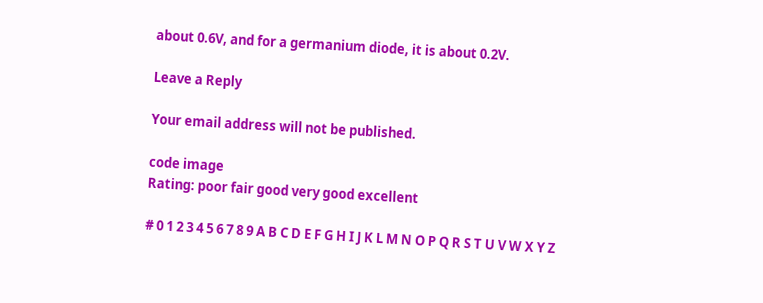about 0.6V, and for a germanium diode, it is about 0.2V.

Leave a Reply

Your email address will not be published.

code image
Rating: poor fair good very good excellent

# 0 1 2 3 4 5 6 7 8 9 A B C D E F G H I J K L M N O P Q R S T U V W X Y Z